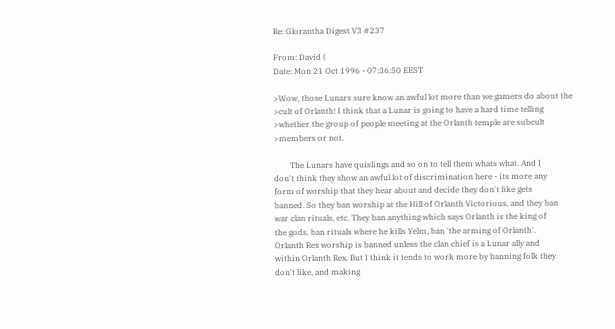Re: Glorantha Digest V3 #237

From: David (
Date: Mon 21 Oct 1996 - 07:36:50 EEST

>Wow, those Lunars sure know an awful lot more than we gamers do about the
>cult of Orlanth! I think that a Lunar is going to have a hard time telling
>whether the group of people meeting at the Orlanth temple are subcult
>members or not.

        The Lunars have quislings and so on to tell them whats what. And I
don't think they show an awful lot of discrimination here - its more any
form of worship that they hear about and decide they don't like gets
banned. So they ban worship at the Hill of Orlanth Victorious, and they ban
war clan rituals, etc. They ban anything which says Orlanth is the king of
the gods, ban rituals where he kills Yelm, ban 'the arming of Orlanth'.
Orlanth Rex worship is banned unless the clan chief is a Lunar ally and
within Orlanth Rex. But I think it tends to work more by banning folk they
don't like, and making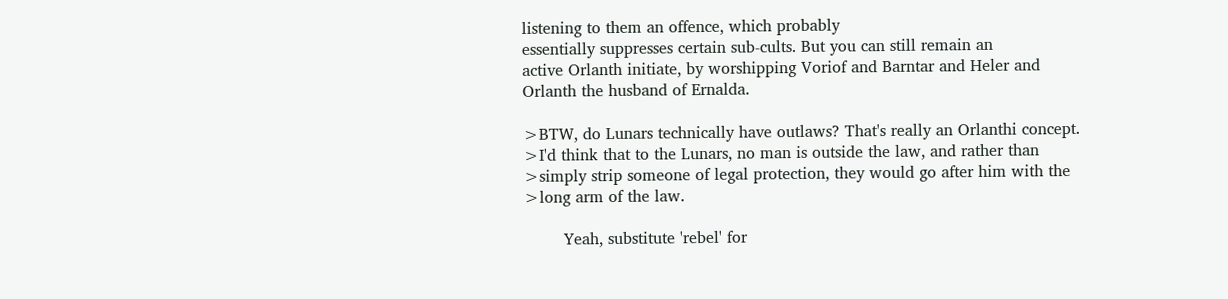listening to them an offence, which probably
essentially suppresses certain sub-cults. But you can still remain an
active Orlanth initiate, by worshipping Voriof and Barntar and Heler and
Orlanth the husband of Ernalda.

>BTW, do Lunars technically have outlaws? That's really an Orlanthi concept.
>I'd think that to the Lunars, no man is outside the law, and rather than
>simply strip someone of legal protection, they would go after him with the
>long arm of the law.

        Yeah, substitute 'rebel' for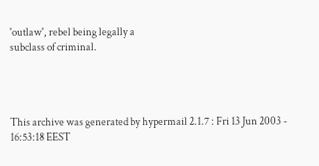'outlaw', rebel being legally a
subclass of criminal.




This archive was generated by hypermail 2.1.7 : Fri 13 Jun 2003 - 16:53:18 EEST